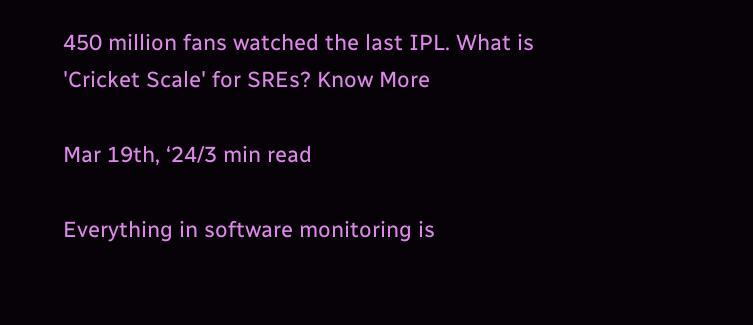450 million fans watched the last IPL. What is 'Cricket Scale' for SREs? Know More

Mar 19th, ‘24/3 min read

Everything in software monitoring is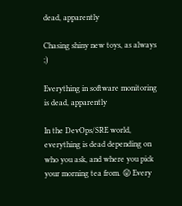dead, apparently

Chasing shiny new toys, as always ;)

Everything in software monitoring is dead, apparently

In the DevOps/SRE world, everything is dead depending on who you ask, and where you pick your morning tea from. 😛 Every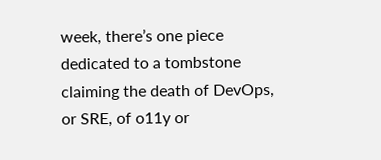week, there’s one piece dedicated to a tombstone claiming the death of DevOps, or SRE, of o11y or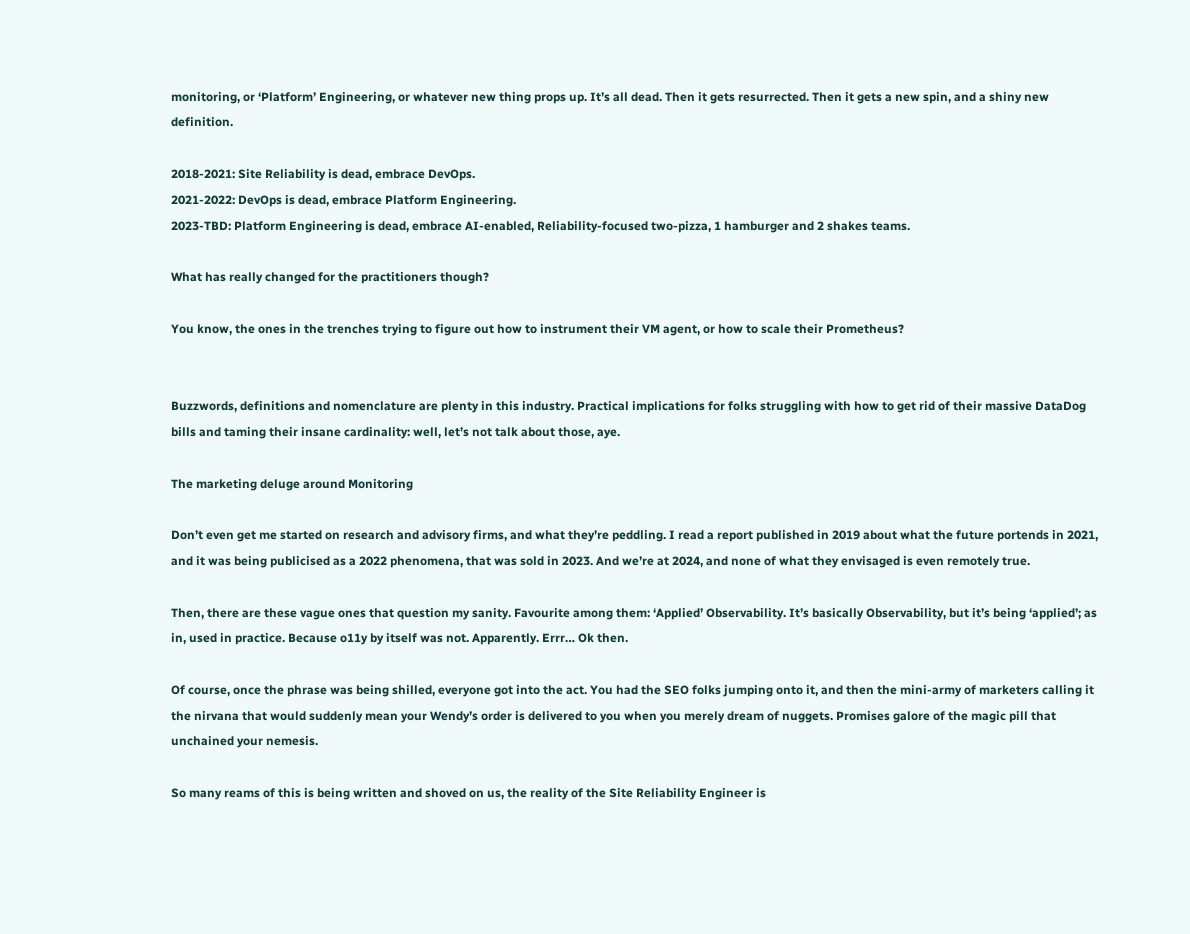monitoring, or ‘Platform’ Engineering, or whatever new thing props up. It’s all dead. Then it gets resurrected. Then it gets a new spin, and a shiny new definition.

2018-2021: Site Reliability is dead, embrace DevOps.
2021-2022: DevOps is dead, embrace Platform Engineering.
2023-TBD: Platform Engineering is dead, embrace AI-enabled, Reliability-focused two-pizza, 1 hamburger and 2 shakes teams.

What has really changed for the practitioners though?

You know, the ones in the trenches trying to figure out how to instrument their VM agent, or how to scale their Prometheus?


Buzzwords, definitions and nomenclature are plenty in this industry. Practical implications for folks struggling with how to get rid of their massive DataDog bills and taming their insane cardinality: well, let’s not talk about those, aye.

The marketing deluge around Monitoring

Don’t even get me started on research and advisory firms, and what they’re peddling. I read a report published in 2019 about what the future portends in 2021, and it was being publicised as a 2022 phenomena, that was sold in 2023. And we’re at 2024, and none of what they envisaged is even remotely true.

Then, there are these vague ones that question my sanity. Favourite among them: ‘Applied’ Observability. It’s basically Observability, but it’s being ‘applied’; as in, used in practice. Because o11y by itself was not. Apparently. Errr… Ok then.

Of course, once the phrase was being shilled, everyone got into the act. You had the SEO folks jumping onto it, and then the mini-army of marketers calling it the nirvana that would suddenly mean your Wendy’s order is delivered to you when you merely dream of nuggets. Promises galore of the magic pill that unchained your nemesis.

So many reams of this is being written and shoved on us, the reality of the Site Reliability Engineer is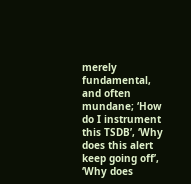merely fundamental, and often mundane; ‘How do I instrument this TSDB’, ‘Why does this alert keep going off’, ‘Why does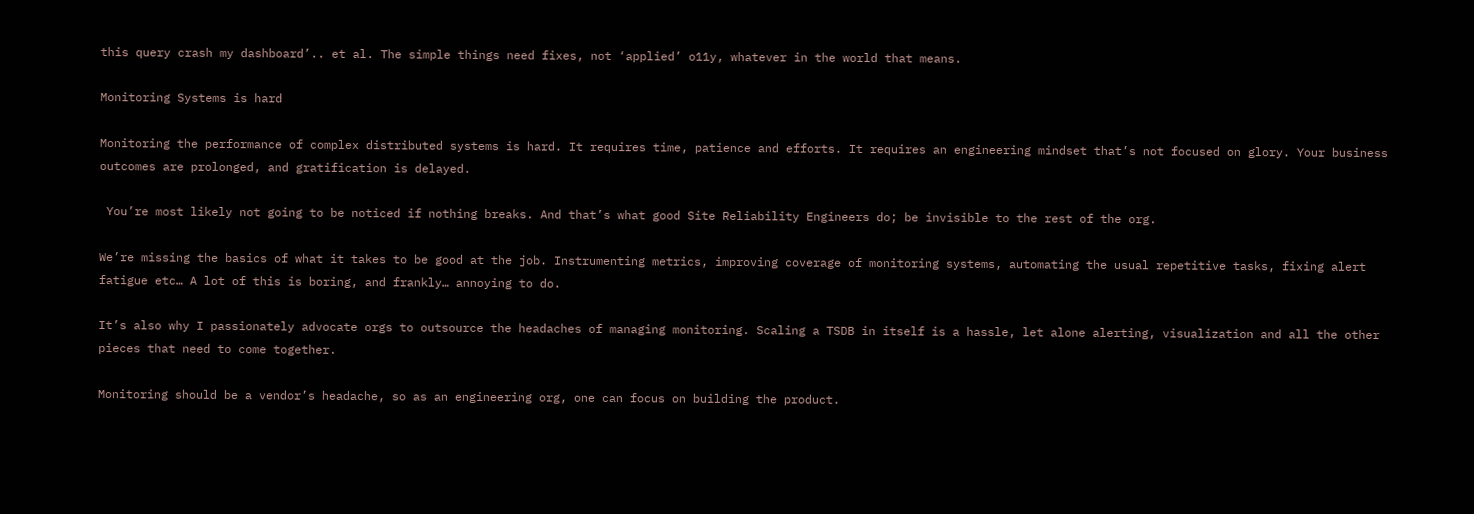this query crash my dashboard’.. et al. The simple things need fixes, not ‘applied’ o11y, whatever in the world that means.

Monitoring Systems is hard

Monitoring the performance of complex distributed systems is hard. It requires time, patience and efforts. It requires an engineering mindset that’s not focused on glory. Your business outcomes are prolonged, and gratification is delayed.

 You’re most likely not going to be noticed if nothing breaks. And that’s what good Site Reliability Engineers do; be invisible to the rest of the org.

We’re missing the basics of what it takes to be good at the job. Instrumenting metrics, improving coverage of monitoring systems, automating the usual repetitive tasks, fixing alert fatigue etc… A lot of this is boring, and frankly… annoying to do.

It’s also why I passionately advocate orgs to outsource the headaches of managing monitoring. Scaling a TSDB in itself is a hassle, let alone alerting, visualization and all the other pieces that need to come together.

Monitoring should be a vendor’s headache, so as an engineering org, one can focus on building the product.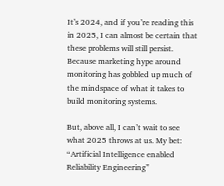It’s 2024, and if you’re reading this in 2025, I can almost be certain that these problems will still persist. Because marketing hype around monitoring has gobbled up much of the mindspace of what it takes to build monitoring systems.

But, above all, I can’t wait to see what 2025 throws at us. My bet: “Artificial Intelligence enabled Reliability Engineering”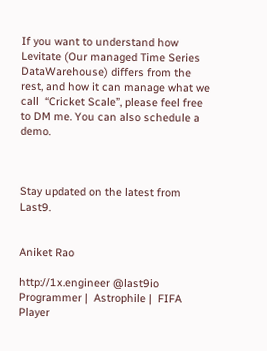If you want to understand how Levitate (Our managed Time Series DataWarehouse) differs from the rest, and how it can manage what we call  “Cricket Scale”, please feel free to DM me. You can also schedule a demo.



Stay updated on the latest from Last9.


Aniket Rao

http://1x.engineer @last9io  Programmer |  Astrophile |  FIFA Player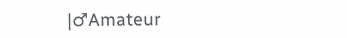|♂Amateur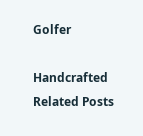Golfer

Handcrafted Related Posts